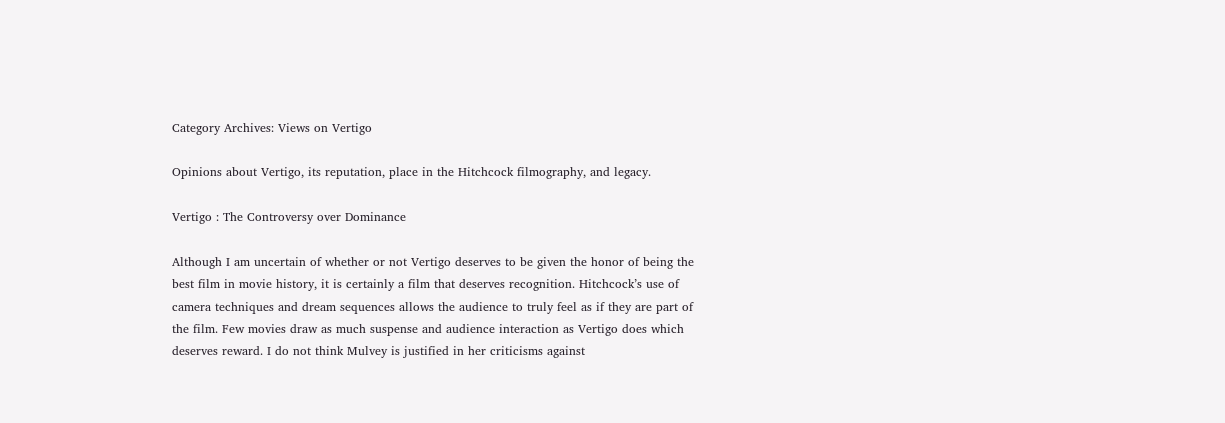Category Archives: Views on Vertigo

Opinions about Vertigo, its reputation, place in the Hitchcock filmography, and legacy.

Vertigo : The Controversy over Dominance

Although I am uncertain of whether or not Vertigo deserves to be given the honor of being the best film in movie history, it is certainly a film that deserves recognition. Hitchcock’s use of camera techniques and dream sequences allows the audience to truly feel as if they are part of the film. Few movies draw as much suspense and audience interaction as Vertigo does which deserves reward. I do not think Mulvey is justified in her criticisms against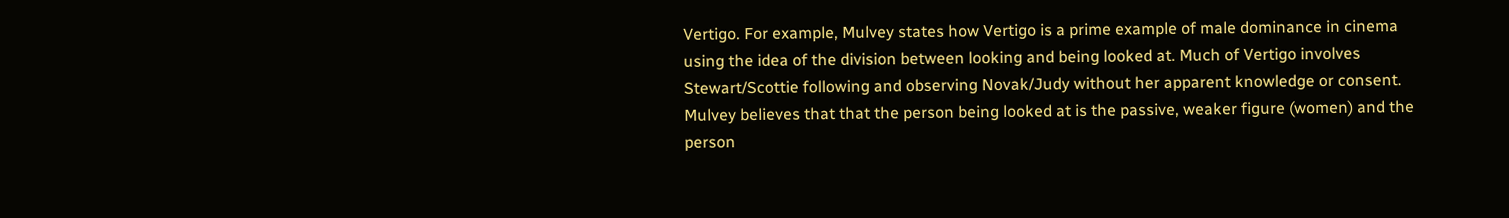Vertigo. For example, Mulvey states how Vertigo is a prime example of male dominance in cinema using the idea of the division between looking and being looked at. Much of Vertigo involves Stewart/Scottie following and observing Novak/Judy without her apparent knowledge or consent. Mulvey believes that that the person being looked at is the passive, weaker figure (women) and the person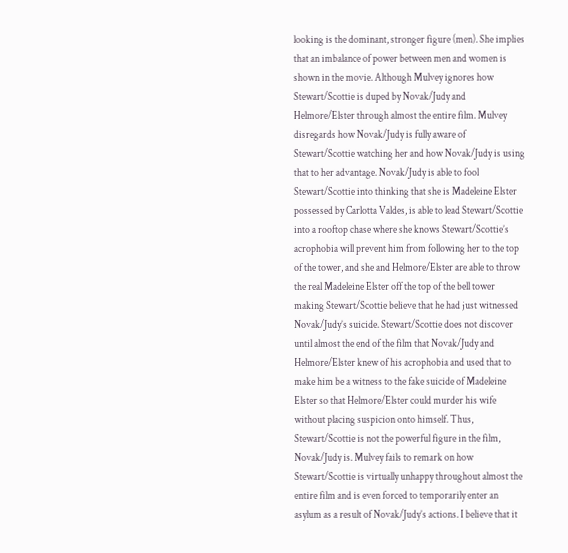looking is the dominant, stronger figure (men). She implies that an imbalance of power between men and women is shown in the movie. Although Mulvey ignores how Stewart/Scottie is duped by Novak/Judy and Helmore/Elster through almost the entire film. Mulvey disregards how Novak/Judy is fully aware of Stewart/Scottie watching her and how Novak/Judy is using that to her advantage. Novak/Judy is able to fool Stewart/Scottie into thinking that she is Madeleine Elster possessed by Carlotta Valdes, is able to lead Stewart/Scottie into a rooftop chase where she knows Stewart/Scottie’s acrophobia will prevent him from following her to the top of the tower, and she and Helmore/Elster are able to throw the real Madeleine Elster off the top of the bell tower making Stewart/Scottie believe that he had just witnessed Novak/Judy’s suicide. Stewart/Scottie does not discover until almost the end of the film that Novak/Judy and Helmore/Elster knew of his acrophobia and used that to make him be a witness to the fake suicide of Madeleine Elster so that Helmore/Elster could murder his wife without placing suspicion onto himself. Thus, Stewart/Scottie is not the powerful figure in the film, Novak/Judy is. Mulvey fails to remark on how Stewart/Scottie is virtually unhappy throughout almost the entire film and is even forced to temporarily enter an asylum as a result of Novak/Judy’s actions. I believe that it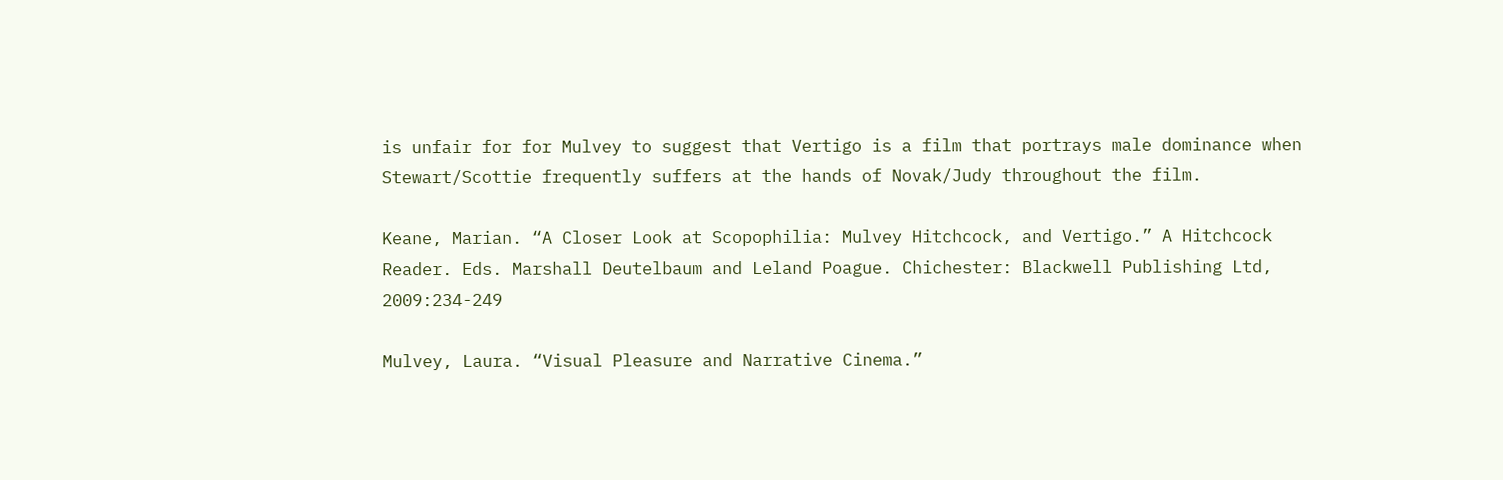is unfair for for Mulvey to suggest that Vertigo is a film that portrays male dominance when Stewart/Scottie frequently suffers at the hands of Novak/Judy throughout the film.

Keane, Marian. “A Closer Look at Scopophilia: Mulvey Hitchcock, and Vertigo.” A Hitchcock Reader. Eds. Marshall Deutelbaum and Leland Poague. Chichester: Blackwell Publishing Ltd, 2009:234-249

Mulvey, Laura. “Visual Pleasure and Narrative Cinema.”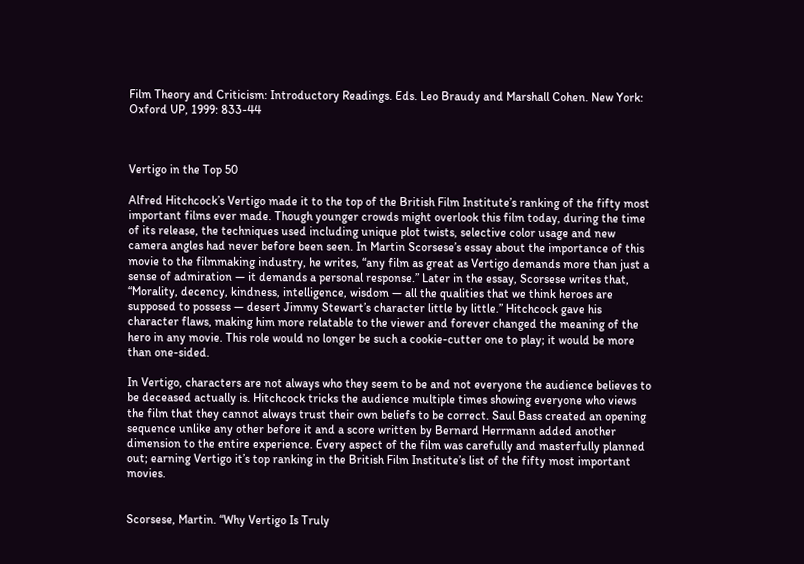Film Theory and Criticism: Introductory Readings. Eds. Leo Braudy and Marshall Cohen. New York: Oxford UP, 1999: 833-44



Vertigo in the Top 50

Alfred Hitchcock’s Vertigo made it to the top of the British Film Institute’s ranking of the fifty most important films ever made. Though younger crowds might overlook this film today, during the time of its release, the techniques used including unique plot twists, selective color usage and new camera angles had never before been seen. In Martin Scorsese’s essay about the importance of this movie to the filmmaking industry, he writes, “any film as great as Vertigo demands more than just a sense of admiration — it demands a personal response.” Later in the essay, Scorsese writes that, “Morality, decency, kindness, intelligence, wisdom — all the qualities that we think heroes are supposed to possess — desert Jimmy Stewart’s character little by little.” Hitchcock gave his character flaws, making him more relatable to the viewer and forever changed the meaning of the hero in any movie. This role would no longer be such a cookie-cutter one to play; it would be more than one-sided.

In Vertigo, characters are not always who they seem to be and not everyone the audience believes to be deceased actually is. Hitchcock tricks the audience multiple times showing everyone who views the film that they cannot always trust their own beliefs to be correct. Saul Bass created an opening sequence unlike any other before it and a score written by Bernard Herrmann added another dimension to the entire experience. Every aspect of the film was carefully and masterfully planned out; earning Vertigo it’s top ranking in the British Film Institute’s list of the fifty most important movies.


Scorsese, Martin. “Why Vertigo Is Truly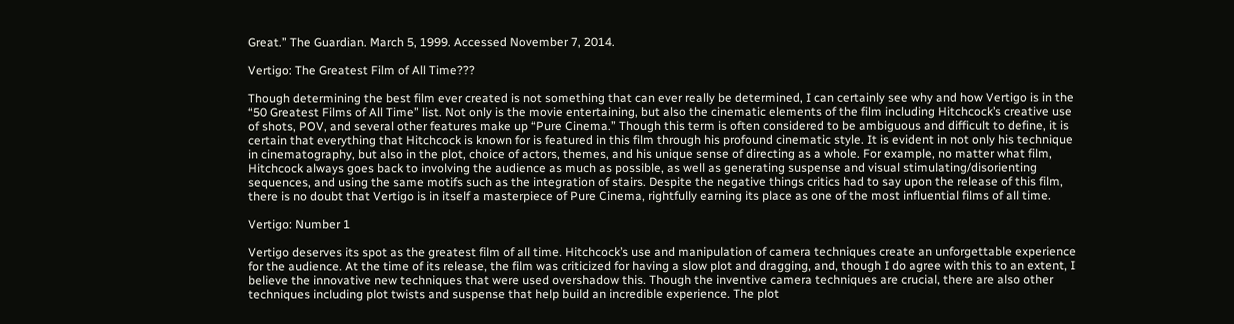Great.” The Guardian. March 5, 1999. Accessed November 7, 2014.

Vertigo: The Greatest Film of All Time???

Though determining the best film ever created is not something that can ever really be determined, I can certainly see why and how Vertigo is in the “50 Greatest Films of All Time” list. Not only is the movie entertaining, but also the cinematic elements of the film including Hitchcock’s creative use of shots, POV, and several other features make up “Pure Cinema.” Though this term is often considered to be ambiguous and difficult to define, it is certain that everything that Hitchcock is known for is featured in this film through his profound cinematic style. It is evident in not only his technique in cinematography, but also in the plot, choice of actors, themes, and his unique sense of directing as a whole. For example, no matter what film, Hitchcock always goes back to involving the audience as much as possible, as well as generating suspense and visual stimulating/disorienting sequences, and using the same motifs such as the integration of stairs. Despite the negative things critics had to say upon the release of this film, there is no doubt that Vertigo is in itself a masterpiece of Pure Cinema, rightfully earning its place as one of the most influential films of all time.

Vertigo: Number 1

Vertigo deserves its spot as the greatest film of all time. Hitchcock’s use and manipulation of camera techniques create an unforgettable experience for the audience. At the time of its release, the film was criticized for having a slow plot and dragging, and, though I do agree with this to an extent, I believe the innovative new techniques that were used overshadow this. Though the inventive camera techniques are crucial, there are also other techniques including plot twists and suspense that help build an incredible experience. The plot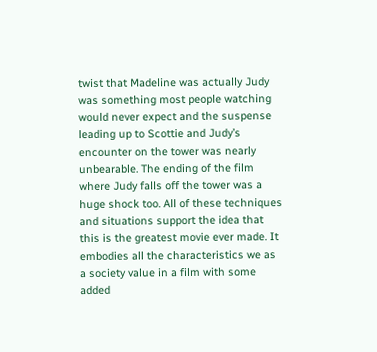twist that Madeline was actually Judy was something most people watching would never expect and the suspense leading up to Scottie and Judy’s encounter on the tower was nearly unbearable. The ending of the film where Judy falls off the tower was a huge shock too. All of these techniques and situations support the idea that this is the greatest movie ever made. It embodies all the characteristics we as a society value in a film with some added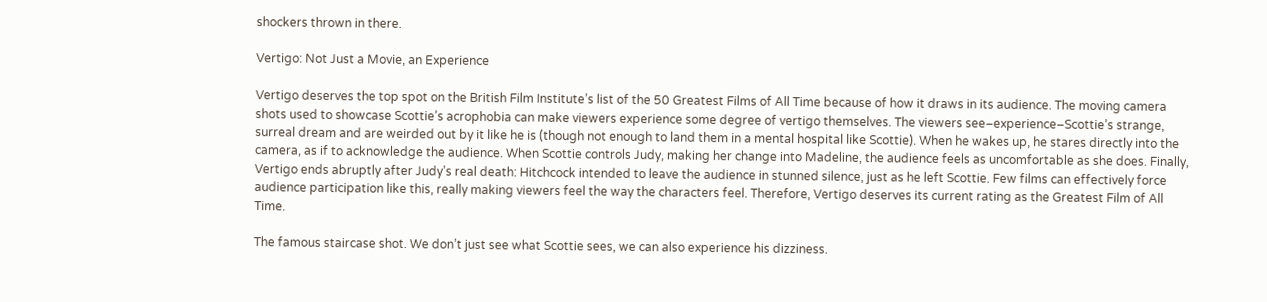shockers thrown in there.

Vertigo: Not Just a Movie, an Experience

Vertigo deserves the top spot on the British Film Institute’s list of the 50 Greatest Films of All Time because of how it draws in its audience. The moving camera shots used to showcase Scottie’s acrophobia can make viewers experience some degree of vertigo themselves. The viewers see–experience–Scottie’s strange, surreal dream and are weirded out by it like he is (though not enough to land them in a mental hospital like Scottie). When he wakes up, he stares directly into the camera, as if to acknowledge the audience. When Scottie controls Judy, making her change into Madeline, the audience feels as uncomfortable as she does. Finally, Vertigo ends abruptly after Judy’s real death: Hitchcock intended to leave the audience in stunned silence, just as he left Scottie. Few films can effectively force audience participation like this, really making viewers feel the way the characters feel. Therefore, Vertigo deserves its current rating as the Greatest Film of All Time.

The famous staircase shot. We don’t just see what Scottie sees, we can also experience his dizziness.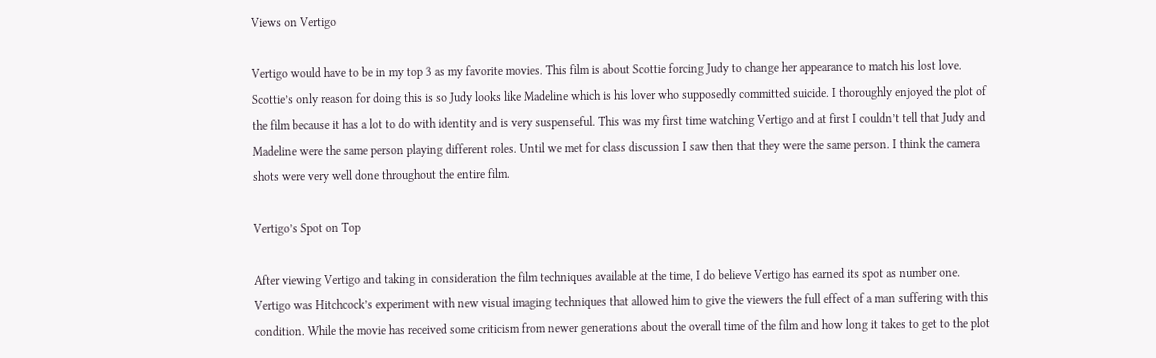Views on Vertigo

Vertigo would have to be in my top 3 as my favorite movies. This film is about Scottie forcing Judy to change her appearance to match his lost love. Scottie’s only reason for doing this is so Judy looks like Madeline which is his lover who supposedly committed suicide. I thoroughly enjoyed the plot of the film because it has a lot to do with identity and is very suspenseful. This was my first time watching Vertigo and at first I couldn’t tell that Judy and Madeline were the same person playing different roles. Until we met for class discussion I saw then that they were the same person. I think the camera shots were very well done throughout the entire film.

Vertigo’s Spot on Top

After viewing Vertigo and taking in consideration the film techniques available at the time, I do believe Vertigo has earned its spot as number one. Vertigo was Hitchcock’s experiment with new visual imaging techniques that allowed him to give the viewers the full effect of a man suffering with this condition. While the movie has received some criticism from newer generations about the overall time of the film and how long it takes to get to the plot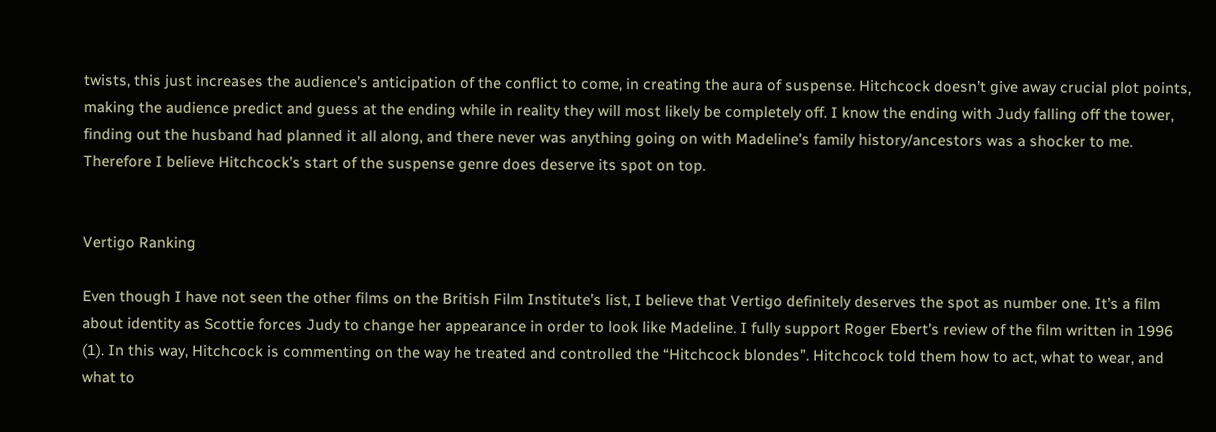twists, this just increases the audience’s anticipation of the conflict to come, in creating the aura of suspense. Hitchcock doesn’t give away crucial plot points, making the audience predict and guess at the ending while in reality they will most likely be completely off. I know the ending with Judy falling off the tower, finding out the husband had planned it all along, and there never was anything going on with Madeline’s family history/ancestors was a shocker to me. Therefore I believe Hitchcock’s start of the suspense genre does deserve its spot on top.


Vertigo Ranking

Even though I have not seen the other films on the British Film Institute’s list, I believe that Vertigo definitely deserves the spot as number one. It’s a film about identity as Scottie forces Judy to change her appearance in order to look like Madeline. I fully support Roger Ebert’s review of the film written in 1996 (1). In this way, Hitchcock is commenting on the way he treated and controlled the “Hitchcock blondes”. Hitchcock told them how to act, what to wear, and what to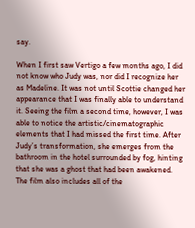say.

When I first saw Vertigo a few months ago, I did not know who Judy was, nor did I recognize her as Madeline. It was not until Scottie changed her appearance that I was finally able to understand it. Seeing the film a second time, however, I was able to notice the artistic/cinematographic elements that I had missed the first time. After Judy’s transformation, she emerges from the bathroom in the hotel surrounded by fog, hinting that she was a ghost that had been awakened. The film also includes all of the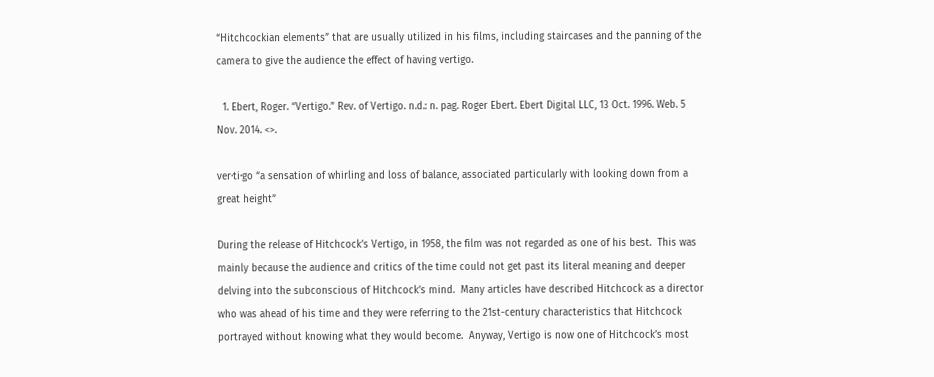“Hitchcockian elements” that are usually utilized in his films, including staircases and the panning of the camera to give the audience the effect of having vertigo.

  1. Ebert, Roger. “Vertigo.” Rev. of Vertigo. n.d.: n. pag. Roger Ebert. Ebert Digital LLC, 13 Oct. 1996. Web. 5 Nov. 2014. <>.

ver·ti·go “a sensation of whirling and loss of balance, associated particularly with looking down from a great height”

During the release of Hitchcock’s Vertigo, in 1958, the film was not regarded as one of his best.  This was mainly because the audience and critics of the time could not get past its literal meaning and deeper delving into the subconscious of Hitchcock’s mind.  Many articles have described Hitchcock as a director who was ahead of his time and they were referring to the 21st-century characteristics that Hitchcock portrayed without knowing what they would become.  Anyway, Vertigo is now one of Hitchcock’s most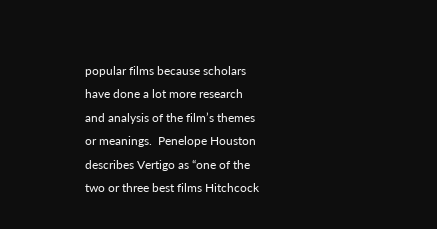popular films because scholars have done a lot more research and analysis of the film’s themes or meanings.  Penelope Houston describes Vertigo as “one of the two or three best films Hitchcock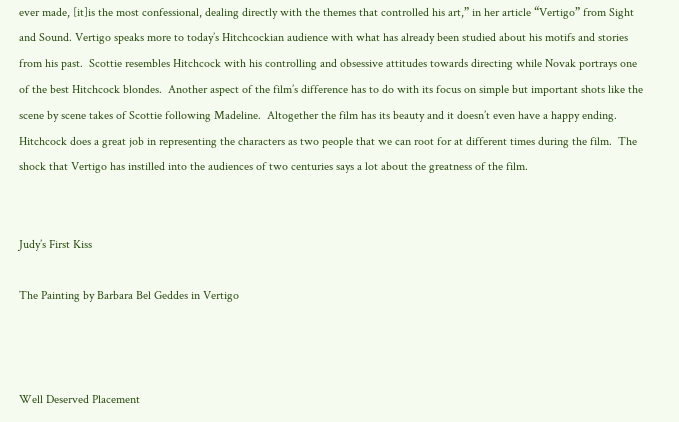ever made, [it]is the most confessional, dealing directly with the themes that controlled his art,” in her article “Vertigo” from Sight and Sound. Vertigo speaks more to today’s Hitchcockian audience with what has already been studied about his motifs and stories from his past.  Scottie resembles Hitchcock with his controlling and obsessive attitudes towards directing while Novak portrays one of the best Hitchcock blondes.  Another aspect of the film’s difference has to do with its focus on simple but important shots like the scene by scene takes of Scottie following Madeline.  Altogether the film has its beauty and it doesn’t even have a happy ending.  Hitchcock does a great job in representing the characters as two people that we can root for at different times during the film.  The shock that Vertigo has instilled into the audiences of two centuries says a lot about the greatness of the film.


Judy’s First Kiss

The Painting by Barbara Bel Geddes in Vertigo



Well Deserved Placement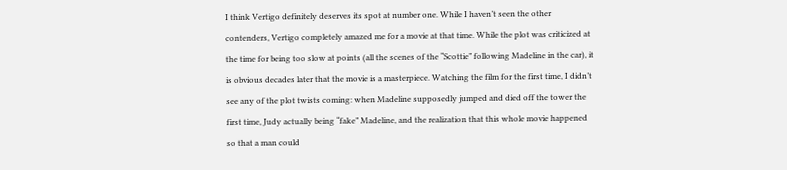I think Vertigo definitely deserves its spot at number one. While I haven’t seen the other contenders, Vertigo completely amazed me for a movie at that time. While the plot was criticized at the time for being too slow at points (all the scenes of the “Scottie” following Madeline in the car), it is obvious decades later that the movie is a masterpiece. Watching the film for the first time, I didn’t see any of the plot twists coming: when Madeline supposedly jumped and died off the tower the first time, Judy actually being “fake” Madeline, and the realization that this whole movie happened so that a man could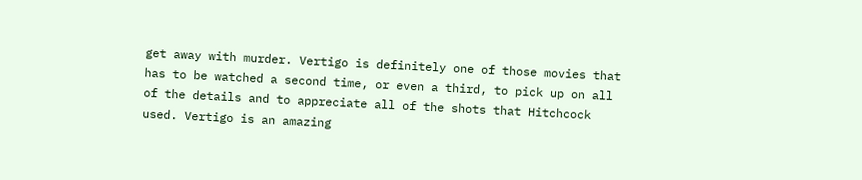get away with murder. Vertigo is definitely one of those movies that has to be watched a second time, or even a third, to pick up on all of the details and to appreciate all of the shots that Hitchcock used. Vertigo is an amazing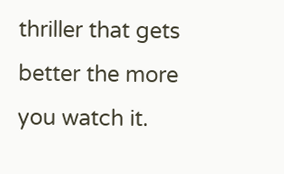thriller that gets better the more you watch it.